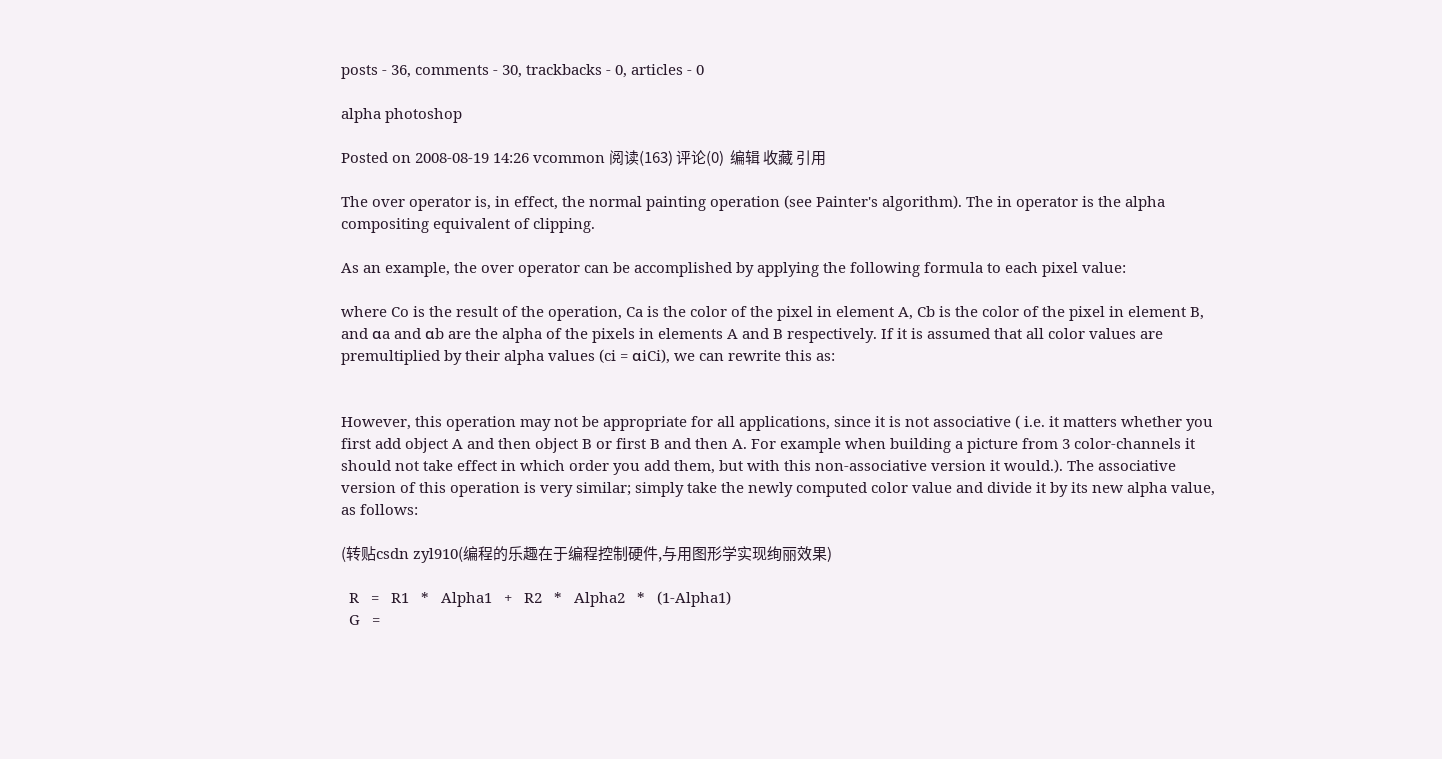posts - 36, comments - 30, trackbacks - 0, articles - 0

alpha photoshop

Posted on 2008-08-19 14:26 vcommon 阅读(163) 评论(0)  编辑 收藏 引用

The over operator is, in effect, the normal painting operation (see Painter's algorithm). The in operator is the alpha compositing equivalent of clipping.

As an example, the over operator can be accomplished by applying the following formula to each pixel value:

where Co is the result of the operation, Ca is the color of the pixel in element A, Cb is the color of the pixel in element B, and αa and αb are the alpha of the pixels in elements A and B respectively. If it is assumed that all color values are premultiplied by their alpha values (ci = αiCi), we can rewrite this as:


However, this operation may not be appropriate for all applications, since it is not associative ( i.e. it matters whether you first add object A and then object B or first B and then A. For example when building a picture from 3 color-channels it should not take effect in which order you add them, but with this non-associative version it would.). The associative version of this operation is very similar; simply take the newly computed color value and divide it by its new alpha value, as follows:

(转贴csdn zyl910(编程的乐趣在于编程控制硬件,与用图形学实现绚丽效果)

  R   =   R1   *   Alpha1   +   R2   *   Alpha2   *   (1-Alpha1)
  G   =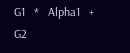G1   *   Alpha1   +   G2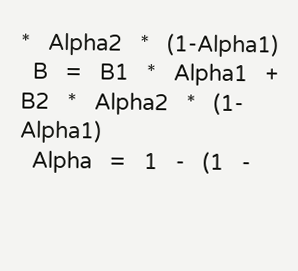*   Alpha2   *   (1-Alpha1)
  B   =   B1   *   Alpha1   +   B2   *   Alpha2   *   (1-Alpha1)
  Alpha   =   1   -   (1   -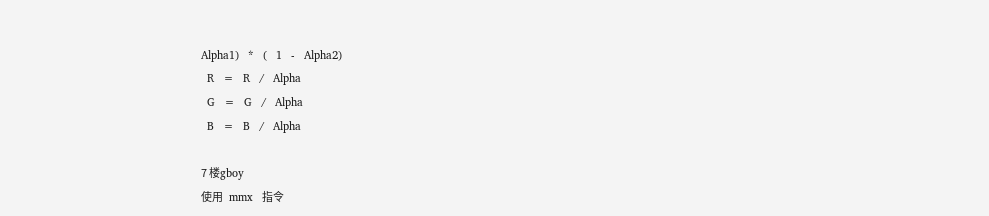Alpha1)   *   (   1   -   Alpha2)
  R   =   R   /   Alpha
  G   =   G   /   Alpha
  B   =   B   /   Alpha

7 楼gboy
使用   mmx   指令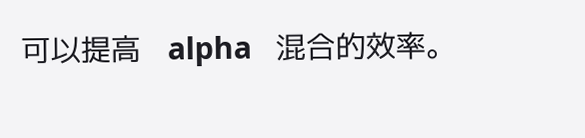可以提高   alpha   混合的效率。